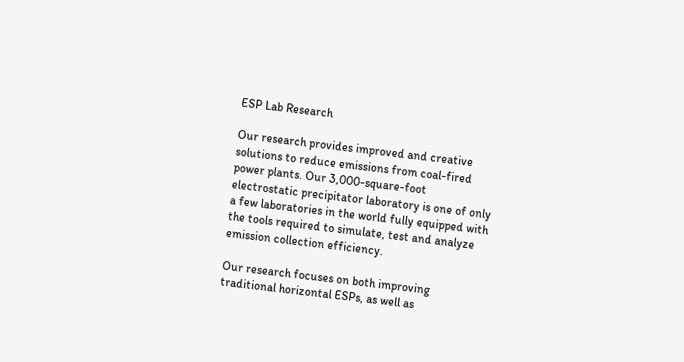ESP Lab Research

Our research provides improved and creative solutions to reduce emissions from coal-fired power plants. Our 3,000-square-foot electrostatic precipitator laboratory is one of only a few laboratories in the world fully equipped with the tools required to simulate, test and analyze emission collection efficiency.

Our research focuses on both improving traditional horizontal ESPs, as well as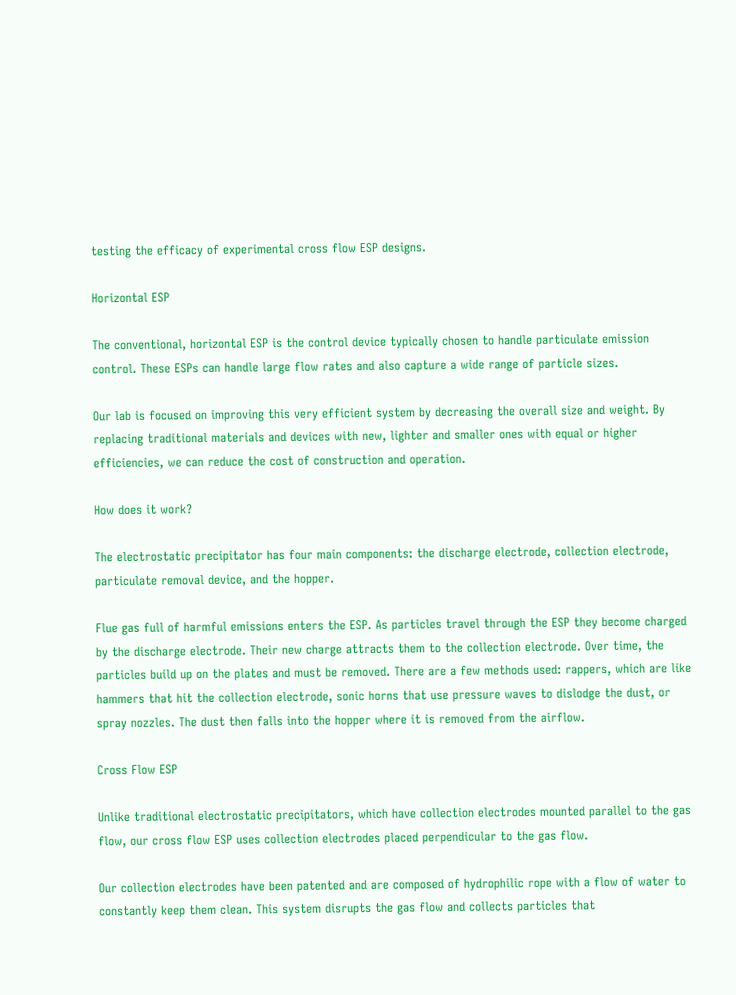testing the efficacy of experimental cross flow ESP designs.

Horizontal ESP

The conventional, horizontal ESP is the control device typically chosen to handle particulate emission control. These ESPs can handle large flow rates and also capture a wide range of particle sizes.

Our lab is focused on improving this very efficient system by decreasing the overall size and weight. By replacing traditional materials and devices with new, lighter and smaller ones with equal or higher efficiencies, we can reduce the cost of construction and operation.

How does it work?

The electrostatic precipitator has four main components: the discharge electrode, collection electrode, particulate removal device, and the hopper.

Flue gas full of harmful emissions enters the ESP. As particles travel through the ESP they become charged by the discharge electrode. Their new charge attracts them to the collection electrode. Over time, the particles build up on the plates and must be removed. There are a few methods used: rappers, which are like hammers that hit the collection electrode, sonic horns that use pressure waves to dislodge the dust, or spray nozzles. The dust then falls into the hopper where it is removed from the airflow.

Cross Flow ESP

Unlike traditional electrostatic precipitators, which have collection electrodes mounted parallel to the gas flow, our cross flow ESP uses collection electrodes placed perpendicular to the gas flow.

Our collection electrodes have been patented and are composed of hydrophilic rope with a flow of water to constantly keep them clean. This system disrupts the gas flow and collects particles that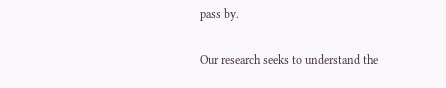pass by.

Our research seeks to understand the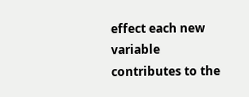effect each new variable contributes to the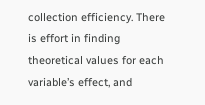collection efficiency. There is effort in finding theoretical values for each variable’s effect, and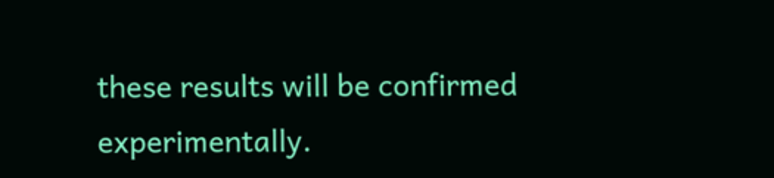these results will be confirmed experimentally.